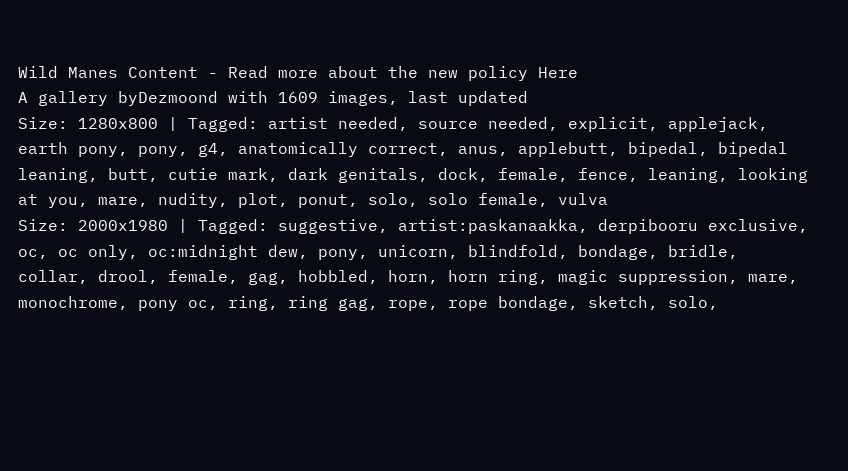Wild Manes Content - Read more about the new policy Here
A gallery byDezmoond with 1609 images, last updated
Size: 1280x800 | Tagged: artist needed, source needed, explicit, applejack, earth pony, pony, g4, anatomically correct, anus, applebutt, bipedal, bipedal leaning, butt, cutie mark, dark genitals, dock, female, fence, leaning, looking at you, mare, nudity, plot, ponut, solo, solo female, vulva
Size: 2000x1980 | Tagged: suggestive, artist:paskanaakka, derpibooru exclusive, oc, oc only, oc:midnight dew, pony, unicorn, blindfold, bondage, bridle, collar, drool, female, gag, hobbled, horn, horn ring, magic suppression, mare, monochrome, pony oc, ring, ring gag, rope, rope bondage, sketch, solo,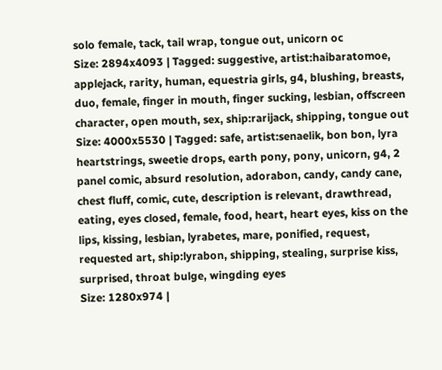solo female, tack, tail wrap, tongue out, unicorn oc
Size: 2894x4093 | Tagged: suggestive, artist:haibaratomoe, applejack, rarity, human, equestria girls, g4, blushing, breasts, duo, female, finger in mouth, finger sucking, lesbian, offscreen character, open mouth, sex, ship:rarijack, shipping, tongue out
Size: 4000x5530 | Tagged: safe, artist:senaelik, bon bon, lyra heartstrings, sweetie drops, earth pony, pony, unicorn, g4, 2 panel comic, absurd resolution, adorabon, candy, candy cane, chest fluff, comic, cute, description is relevant, drawthread, eating, eyes closed, female, food, heart, heart eyes, kiss on the lips, kissing, lesbian, lyrabetes, mare, ponified, request, requested art, ship:lyrabon, shipping, stealing, surprise kiss, surprised, throat bulge, wingding eyes
Size: 1280x974 |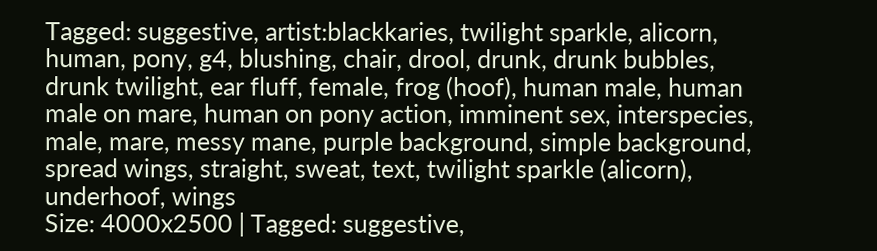Tagged: suggestive, artist:blackkaries, twilight sparkle, alicorn, human, pony, g4, blushing, chair, drool, drunk, drunk bubbles, drunk twilight, ear fluff, female, frog (hoof), human male, human male on mare, human on pony action, imminent sex, interspecies, male, mare, messy mane, purple background, simple background, spread wings, straight, sweat, text, twilight sparkle (alicorn), underhoof, wings
Size: 4000x2500 | Tagged: suggestive,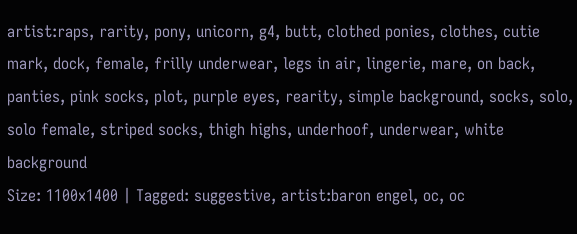artist:raps, rarity, pony, unicorn, g4, butt, clothed ponies, clothes, cutie mark, dock, female, frilly underwear, legs in air, lingerie, mare, on back, panties, pink socks, plot, purple eyes, rearity, simple background, socks, solo, solo female, striped socks, thigh highs, underhoof, underwear, white background
Size: 1100x1400 | Tagged: suggestive, artist:baron engel, oc, oc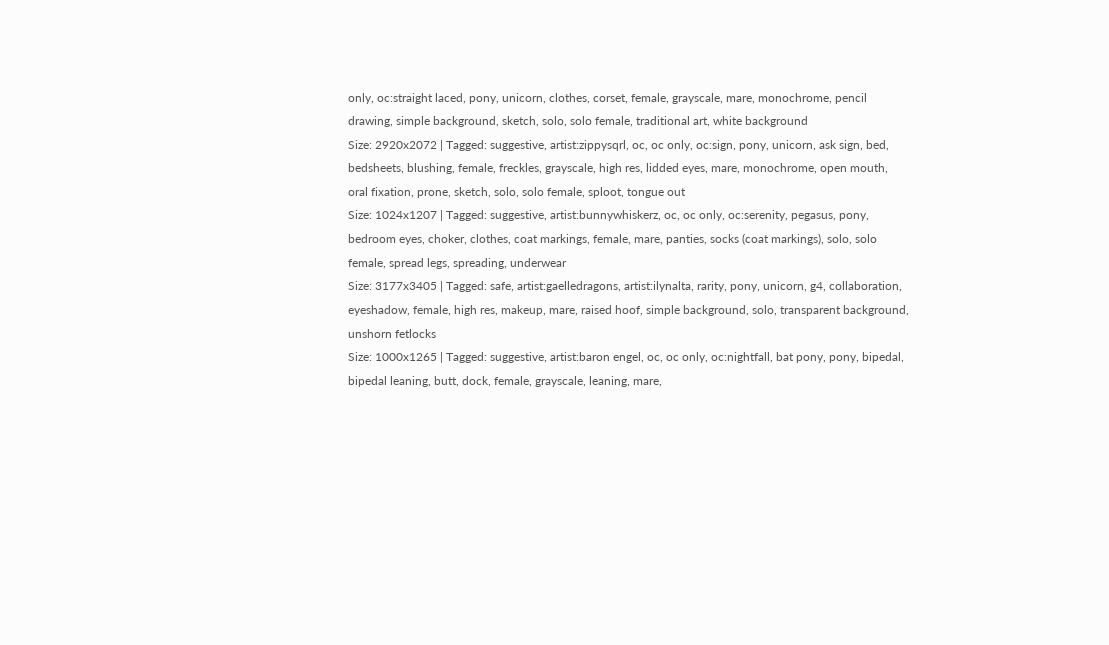only, oc:straight laced, pony, unicorn, clothes, corset, female, grayscale, mare, monochrome, pencil drawing, simple background, sketch, solo, solo female, traditional art, white background
Size: 2920x2072 | Tagged: suggestive, artist:zippysqrl, oc, oc only, oc:sign, pony, unicorn, ask sign, bed, bedsheets, blushing, female, freckles, grayscale, high res, lidded eyes, mare, monochrome, open mouth, oral fixation, prone, sketch, solo, solo female, sploot, tongue out
Size: 1024x1207 | Tagged: suggestive, artist:bunnywhiskerz, oc, oc only, oc:serenity, pegasus, pony, bedroom eyes, choker, clothes, coat markings, female, mare, panties, socks (coat markings), solo, solo female, spread legs, spreading, underwear
Size: 3177x3405 | Tagged: safe, artist:gaelledragons, artist:ilynalta, rarity, pony, unicorn, g4, collaboration, eyeshadow, female, high res, makeup, mare, raised hoof, simple background, solo, transparent background, unshorn fetlocks
Size: 1000x1265 | Tagged: suggestive, artist:baron engel, oc, oc only, oc:nightfall, bat pony, pony, bipedal, bipedal leaning, butt, dock, female, grayscale, leaning, mare,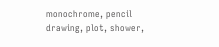monochrome, pencil drawing, plot, shower,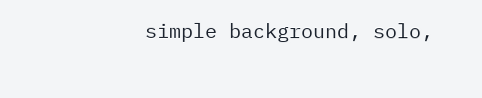simple background, solo,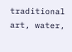traditional art, water,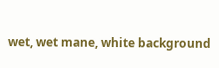wet, wet mane, white background